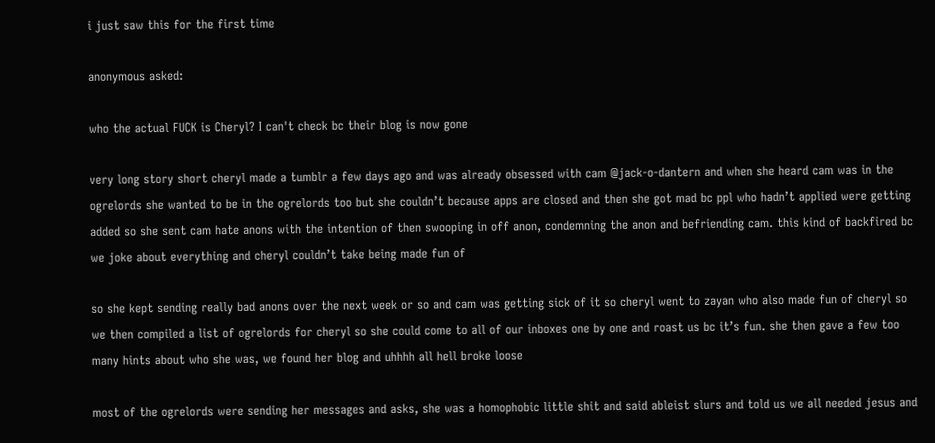i just saw this for the first time

anonymous asked:

who the actual FUCK is Cheryl? I can't check bc their blog is now gone

very long story short cheryl made a tumblr a few days ago and was already obsessed with cam @jack-o-dantern and when she heard cam was in the ogrelords she wanted to be in the ogrelords too but she couldn’t because apps are closed and then she got mad bc ppl who hadn’t applied were getting added so she sent cam hate anons with the intention of then swooping in off anon, condemning the anon and befriending cam. this kind of backfired bc we joke about everything and cheryl couldn’t take being made fun of

so she kept sending really bad anons over the next week or so and cam was getting sick of it so cheryl went to zayan who also made fun of cheryl so we then compiled a list of ogrelords for cheryl so she could come to all of our inboxes one by one and roast us bc it’s fun. she then gave a few too many hints about who she was, we found her blog and uhhhh all hell broke loose

most of the ogrelords were sending her messages and asks, she was a homophobic little shit and said ableist slurs and told us we all needed jesus and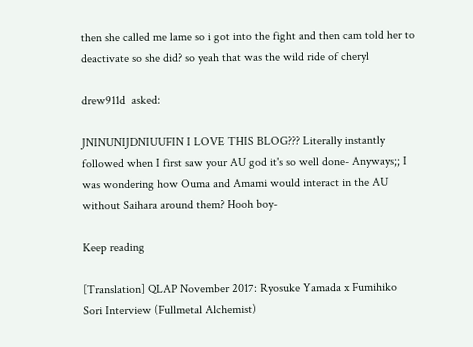then she called me lame so i got into the fight and then cam told her to deactivate so she did? so yeah that was the wild ride of cheryl

drew911d  asked:

JNINUNIJDNIUUFIN I LOVE THIS BLOG??? Literally instantly followed when I first saw your AU god it's so well done- Anyways;; I was wondering how Ouma and Amami would interact in the AU without Saihara around them? Hooh boy-

Keep reading

[Translation] QLAP November 2017: Ryosuke Yamada x Fumihiko Sori Interview (Fullmetal Alchemist)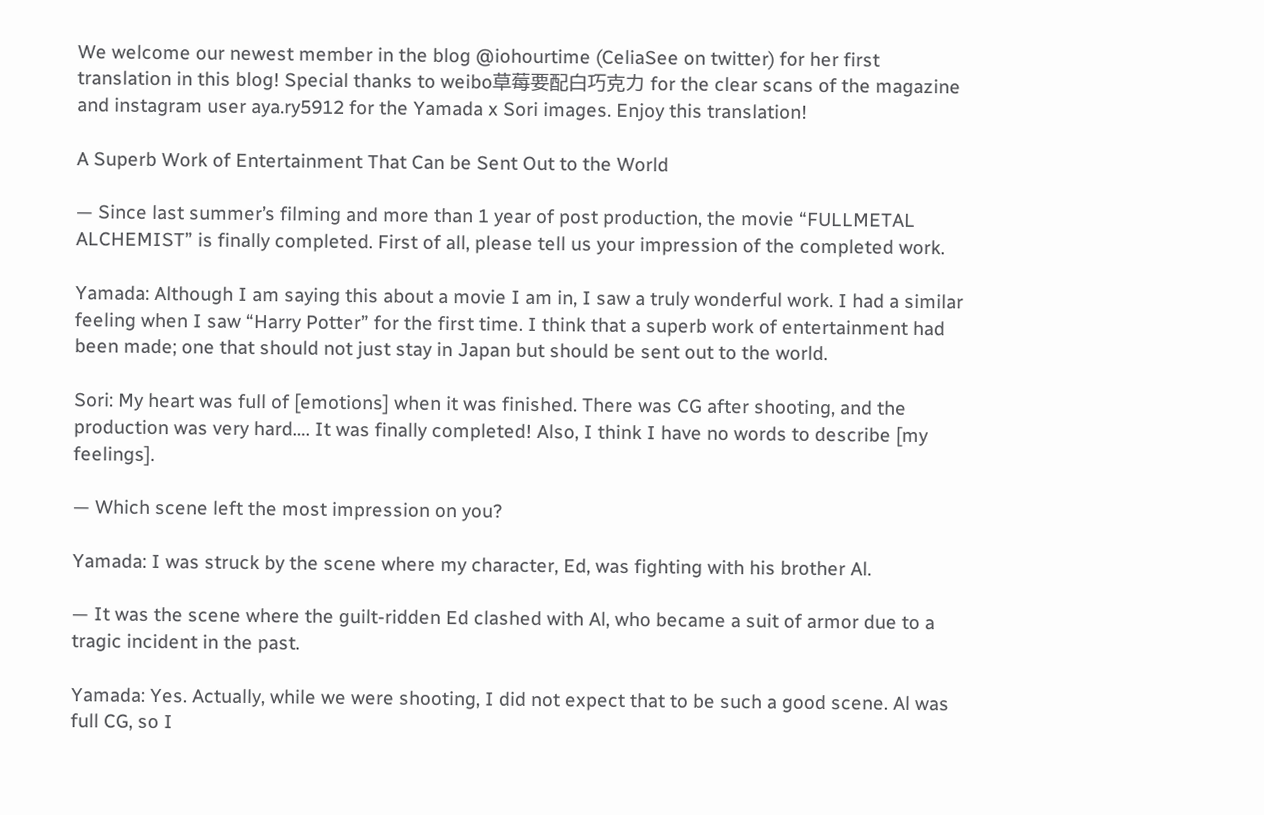We welcome our newest member in the blog @iohourtime (CeliaSee on twitter) for her first translation in this blog! Special thanks to weibo草莓要配白巧克力 for the clear scans of the magazine and instagram user aya.ry5912 for the Yamada x Sori images. Enjoy this translation!

A Superb Work of Entertainment That Can be Sent Out to the World

— Since last summer’s filming and more than 1 year of post production, the movie “FULLMETAL ALCHEMIST” is finally completed. First of all, please tell us your impression of the completed work.

Yamada: Although I am saying this about a movie I am in, I saw a truly wonderful work. I had a similar feeling when I saw “Harry Potter” for the first time. I think that a superb work of entertainment had been made; one that should not just stay in Japan but should be sent out to the world.

Sori: My heart was full of [emotions] when it was finished. There was CG after shooting, and the production was very hard…. It was finally completed! Also, I think I have no words to describe [my feelings].

— Which scene left the most impression on you?

Yamada: I was struck by the scene where my character, Ed, was fighting with his brother Al.

— It was the scene where the guilt-ridden Ed clashed with Al, who became a suit of armor due to a tragic incident in the past.

Yamada: Yes. Actually, while we were shooting, I did not expect that to be such a good scene. Al was full CG, so I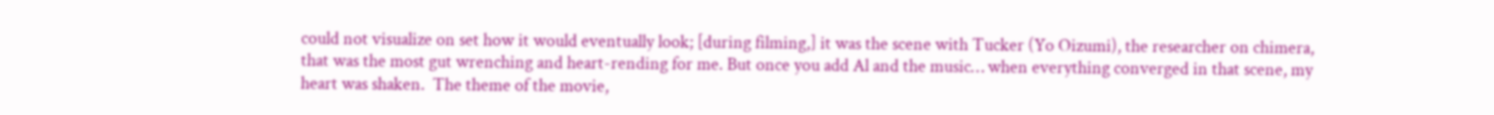could not visualize on set how it would eventually look; [during filming,] it was the scene with Tucker (Yo Oizumi), the researcher on chimera, that was the most gut wrenching and heart-rending for me. But once you add Al and the music… when everything converged in that scene, my heart was shaken.  The theme of the movie,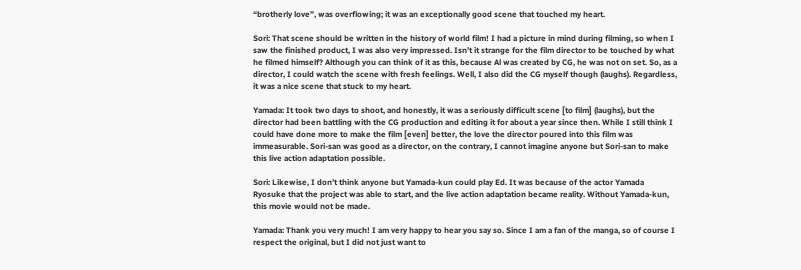“brotherly love”, was overflowing; it was an exceptionally good scene that touched my heart.

Sori: That scene should be written in the history of world film! I had a picture in mind during filming, so when I saw the finished product, I was also very impressed. Isn’t it strange for the film director to be touched by what he filmed himself? Although you can think of it as this, because Al was created by CG, he was not on set. So, as a director, I could watch the scene with fresh feelings. Well, I also did the CG myself though (laughs). Regardless, it was a nice scene that stuck to my heart.

Yamada: It took two days to shoot, and honestly, it was a seriously difficult scene [to film] (laughs), but the director had been battling with the CG production and editing it for about a year since then. While I still think I could have done more to make the film [even] better, the love the director poured into this film was immeasurable. Sori-san was good as a director, on the contrary, I cannot imagine anyone but Sori-san to make this live action adaptation possible.

Sori: Likewise, I don’t think anyone but Yamada-kun could play Ed. It was because of the actor Yamada Ryosuke that the project was able to start, and the live action adaptation became reality. Without Yamada-kun, this movie would not be made.

Yamada: Thank you very much! I am very happy to hear you say so. Since I am a fan of the manga, so of course I respect the original, but I did not just want to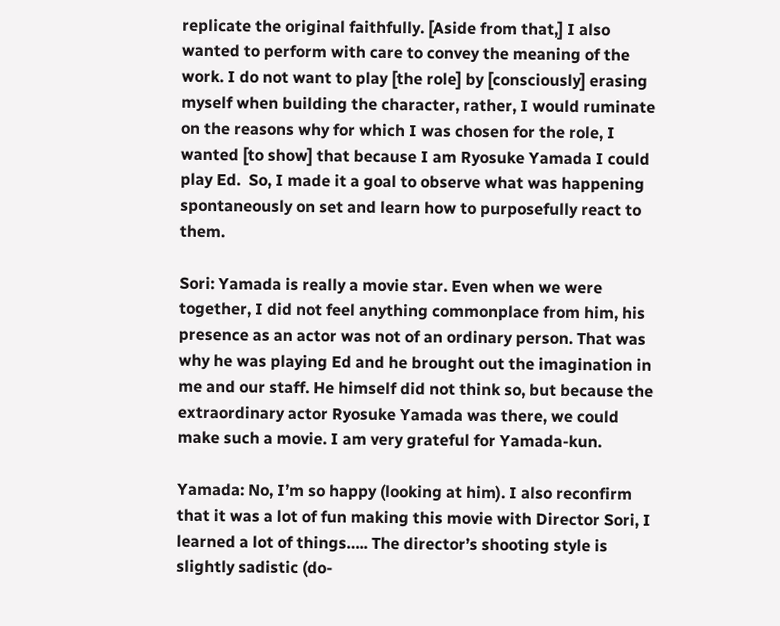replicate the original faithfully. [Aside from that,] I also wanted to perform with care to convey the meaning of the work. I do not want to play [the role] by [consciously] erasing myself when building the character, rather, I would ruminate on the reasons why for which I was chosen for the role, I wanted [to show] that because I am Ryosuke Yamada I could play Ed.  So, I made it a goal to observe what was happening spontaneously on set and learn how to purposefully react to them.

Sori: Yamada is really a movie star. Even when we were together, I did not feel anything commonplace from him, his presence as an actor was not of an ordinary person. That was why he was playing Ed and he brought out the imagination in me and our staff. He himself did not think so, but because the extraordinary actor Ryosuke Yamada was there, we could make such a movie. I am very grateful for Yamada-kun.

Yamada: No, I’m so happy (looking at him). I also reconfirm that it was a lot of fun making this movie with Director Sori, I learned a lot of things….. The director’s shooting style is slightly sadistic (do-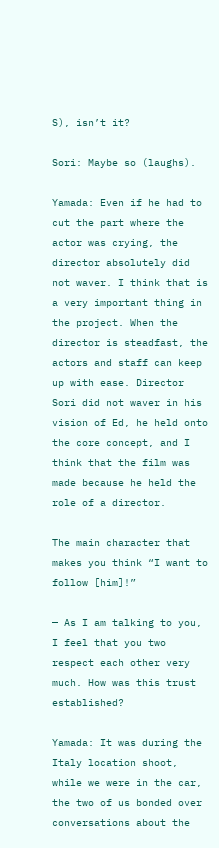S), isn’t it?

Sori: Maybe so (laughs).

Yamada: Even if he had to cut the part where the actor was crying, the director absolutely did not waver. I think that is a very important thing in the project. When the director is steadfast, the actors and staff can keep up with ease. Director Sori did not waver in his vision of Ed, he held onto the core concept, and I think that the film was made because he held the role of a director.

The main character that makes you think “I want to follow [him]!”

— As I am talking to you, I feel that you two respect each other very much. How was this trust established?

Yamada: It was during the Italy location shoot, while we were in the car, the two of us bonded over conversations about the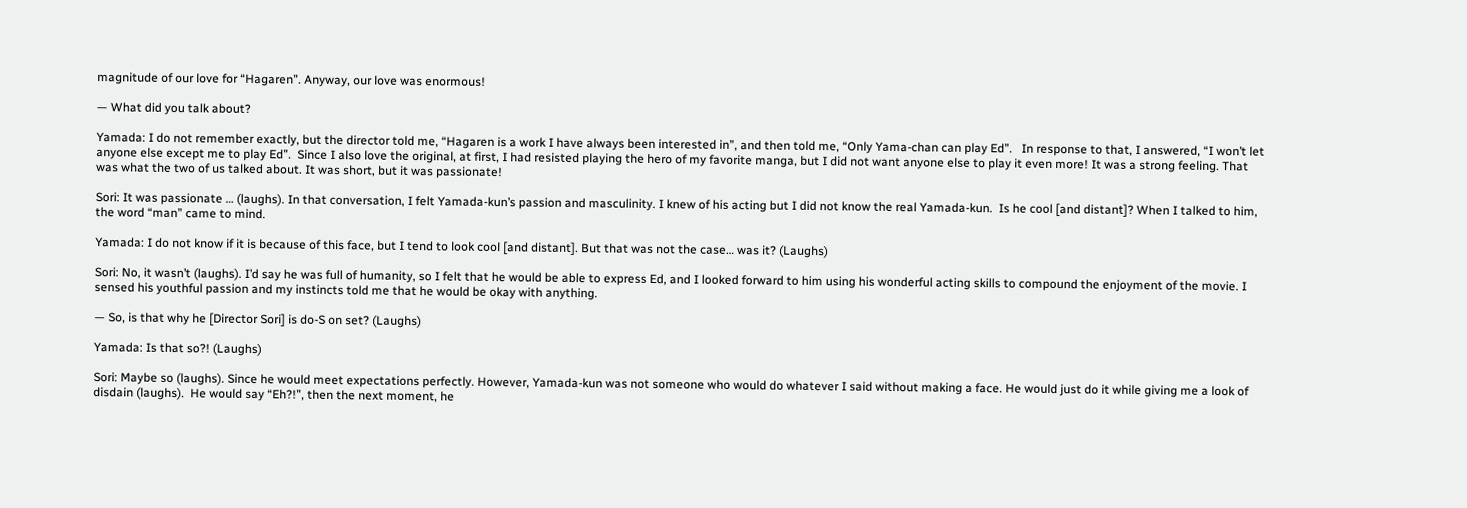magnitude of our love for “Hagaren”. Anyway, our love was enormous!

— What did you talk about?

Yamada: I do not remember exactly, but the director told me, “Hagaren is a work I have always been interested in”, and then told me, “Only Yama-chan can play Ed”.   In response to that, I answered, “I won’t let anyone else except me to play Ed”.  Since I also love the original, at first, I had resisted playing the hero of my favorite manga, but I did not want anyone else to play it even more! It was a strong feeling. That was what the two of us talked about. It was short, but it was passionate!

Sori: It was passionate … (laughs). In that conversation, I felt Yamada-kun’s passion and masculinity. I knew of his acting but I did not know the real Yamada-kun.  Is he cool [and distant]? When I talked to him, the word “man” came to mind.

Yamada: I do not know if it is because of this face, but I tend to look cool [and distant]. But that was not the case… was it? (Laughs)

Sori: No, it wasn’t (laughs). I’d say he was full of humanity, so I felt that he would be able to express Ed, and I looked forward to him using his wonderful acting skills to compound the enjoyment of the movie. I sensed his youthful passion and my instincts told me that he would be okay with anything.

— So, is that why he [Director Sori] is do-S on set? (Laughs)

Yamada: Is that so?! (Laughs)

Sori: Maybe so (laughs). Since he would meet expectations perfectly. However, Yamada-kun was not someone who would do whatever I said without making a face. He would just do it while giving me a look of disdain (laughs).  He would say “Eh?!”, then the next moment, he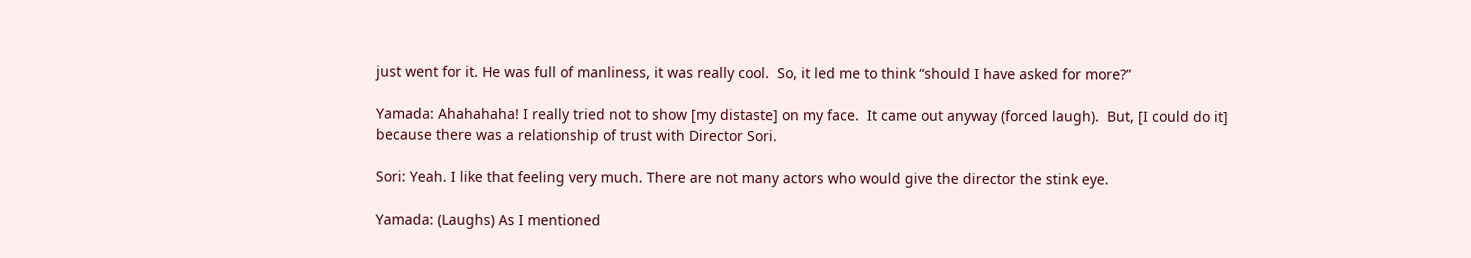just went for it. He was full of manliness, it was really cool.  So, it led me to think “should I have asked for more?”

Yamada: Ahahahaha! I really tried not to show [my distaste] on my face.  It came out anyway (forced laugh).  But, [I could do it] because there was a relationship of trust with Director Sori.

Sori: Yeah. I like that feeling very much. There are not many actors who would give the director the stink eye.

Yamada: (Laughs) As I mentioned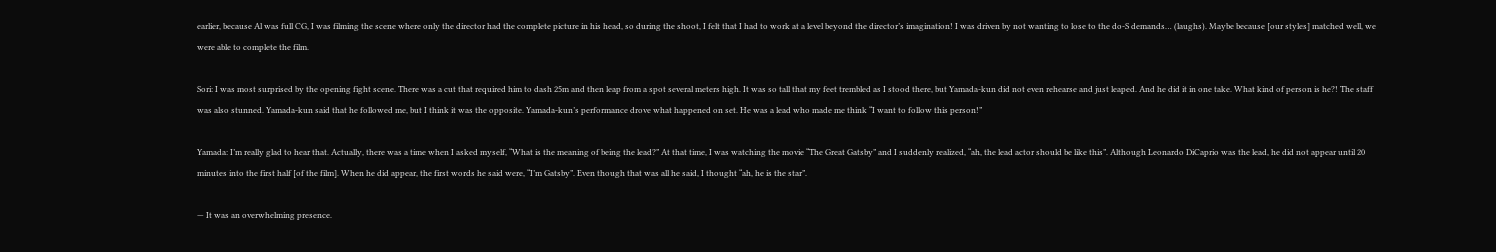earlier, because Al was full CG, I was filming the scene where only the director had the complete picture in his head, so during the shoot, I felt that I had to work at a level beyond the director’s imagination! I was driven by not wanting to lose to the do-S demands… (laughs). Maybe because [our styles] matched well, we were able to complete the film.

Sori: I was most surprised by the opening fight scene. There was a cut that required him to dash 25m and then leap from a spot several meters high. It was so tall that my feet trembled as I stood there, but Yamada-kun did not even rehearse and just leaped. And he did it in one take. What kind of person is he?! The staff was also stunned. Yamada-kun said that he followed me, but I think it was the opposite. Yamada-kun’s performance drove what happened on set. He was a lead who made me think “I want to follow this person!”

Yamada: I’m really glad to hear that. Actually, there was a time when I asked myself, “What is the meaning of being the lead?” At that time, I was watching the movie “The Great Gatsby” and I suddenly realized, “ah, the lead actor should be like this”. Although Leonardo DiCaprio was the lead, he did not appear until 20 minutes into the first half [of the film]. When he did appear, the first words he said were, “I’m Gatsby”. Even though that was all he said, I thought “ah, he is the star”.

— It was an overwhelming presence.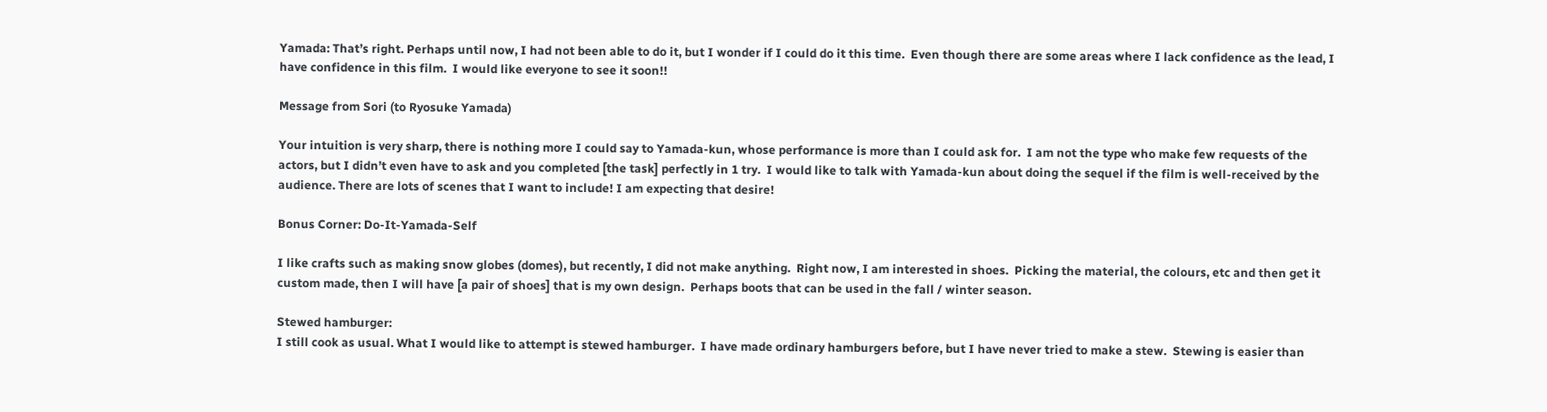Yamada: That’s right. Perhaps until now, I had not been able to do it, but I wonder if I could do it this time.  Even though there are some areas where I lack confidence as the lead, I have confidence in this film.  I would like everyone to see it soon!!

Message from Sori (to Ryosuke Yamada)

Your intuition is very sharp, there is nothing more I could say to Yamada-kun, whose performance is more than I could ask for.  I am not the type who make few requests of the actors, but I didn’t even have to ask and you completed [the task] perfectly in 1 try.  I would like to talk with Yamada-kun about doing the sequel if the film is well-received by the audience. There are lots of scenes that I want to include! I am expecting that desire!

Bonus Corner: Do-It-Yamada-Self

I like crafts such as making snow globes (domes), but recently, I did not make anything.  Right now, I am interested in shoes.  Picking the material, the colours, etc and then get it custom made, then I will have [a pair of shoes] that is my own design.  Perhaps boots that can be used in the fall / winter season.

Stewed hamburger:
I still cook as usual. What I would like to attempt is stewed hamburger.  I have made ordinary hamburgers before, but I have never tried to make a stew.  Stewing is easier than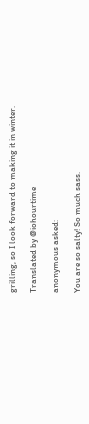grilling, so I look forward to making it in winter.

Translated by @iohourtime

anonymous asked:

You are so salty! So much sass.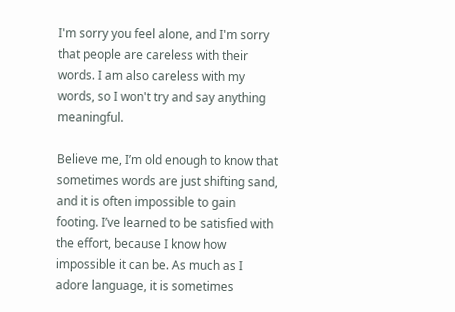I'm sorry you feel alone, and I'm sorry that people are careless with their words. I am also careless with my words, so I won't try and say anything meaningful.

Believe me, I’m old enough to know that sometimes words are just shifting sand, and it is often impossible to gain footing. I’ve learned to be satisfied with the effort, because I know how impossible it can be. As much as I adore language, it is sometimes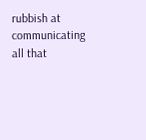rubbish at communicating all that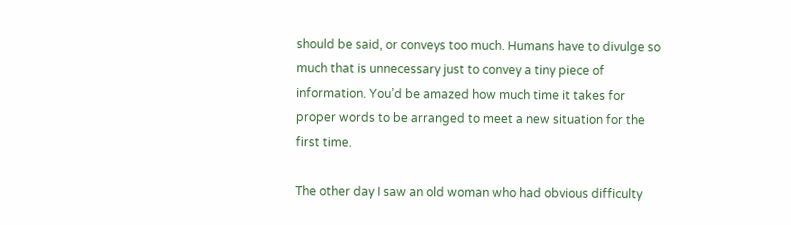should be said, or conveys too much. Humans have to divulge so much that is unnecessary just to convey a tiny piece of information. You’d be amazed how much time it takes for proper words to be arranged to meet a new situation for the first time.

The other day I saw an old woman who had obvious difficulty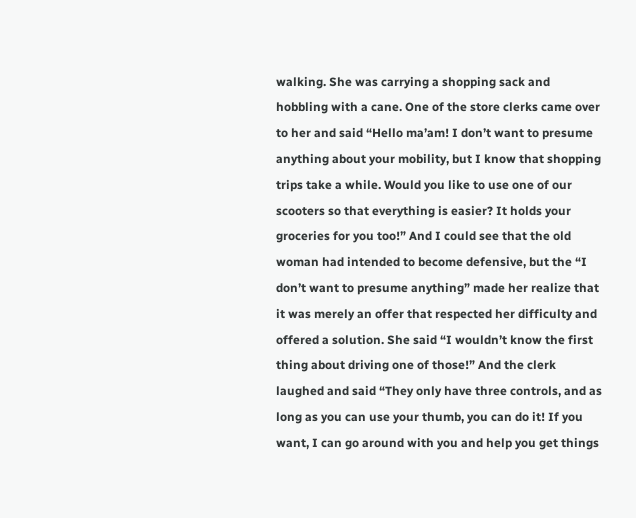walking. She was carrying a shopping sack and hobbling with a cane. One of the store clerks came over to her and said “Hello ma’am! I don’t want to presume anything about your mobility, but I know that shopping trips take a while. Would you like to use one of our scooters so that everything is easier? It holds your groceries for you too!” And I could see that the old woman had intended to become defensive, but the “I don’t want to presume anything” made her realize that it was merely an offer that respected her difficulty and offered a solution. She said “I wouldn’t know the first thing about driving one of those!” And the clerk laughed and said “They only have three controls, and as long as you can use your thumb, you can do it! If you want, I can go around with you and help you get things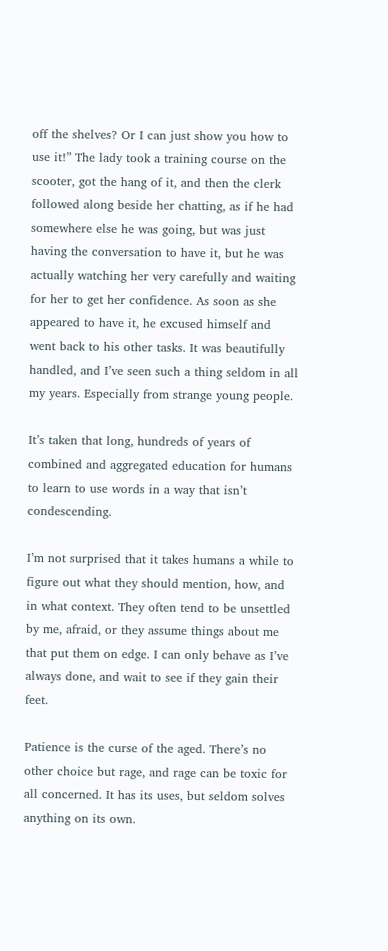off the shelves? Or I can just show you how to use it!” The lady took a training course on the scooter, got the hang of it, and then the clerk followed along beside her chatting, as if he had somewhere else he was going, but was just having the conversation to have it, but he was actually watching her very carefully and waiting for her to get her confidence. As soon as she appeared to have it, he excused himself and went back to his other tasks. It was beautifully handled, and I’ve seen such a thing seldom in all my years. Especially from strange young people.

It’s taken that long, hundreds of years of combined and aggregated education for humans to learn to use words in a way that isn’t condescending.

I’m not surprised that it takes humans a while to figure out what they should mention, how, and in what context. They often tend to be unsettled by me, afraid, or they assume things about me that put them on edge. I can only behave as I’ve always done, and wait to see if they gain their feet.

Patience is the curse of the aged. There’s no other choice but rage, and rage can be toxic for all concerned. It has its uses, but seldom solves anything on its own.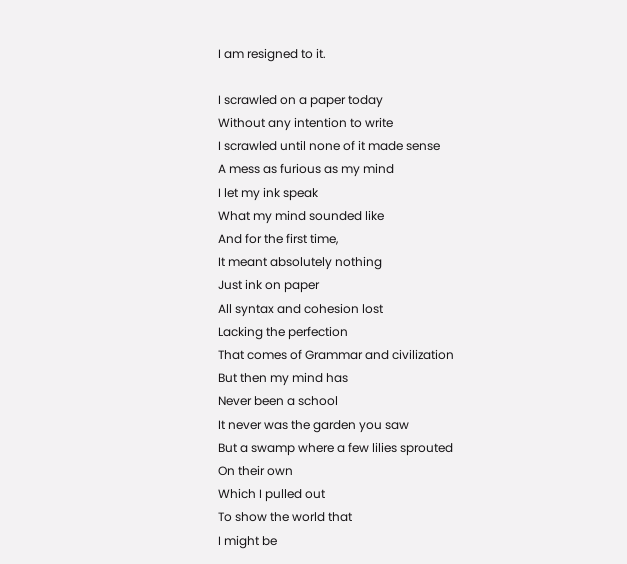I am resigned to it.

I scrawled on a paper today
Without any intention to write
I scrawled until none of it made sense
A mess as furious as my mind
I let my ink speak
What my mind sounded like
And for the first time,
It meant absolutely nothing
Just ink on paper
All syntax and cohesion lost
Lacking the perfection
That comes of Grammar and civilization
But then my mind has
Never been a school
It never was the garden you saw
But a swamp where a few lilies sprouted
On their own
Which I pulled out
To show the world that
I might be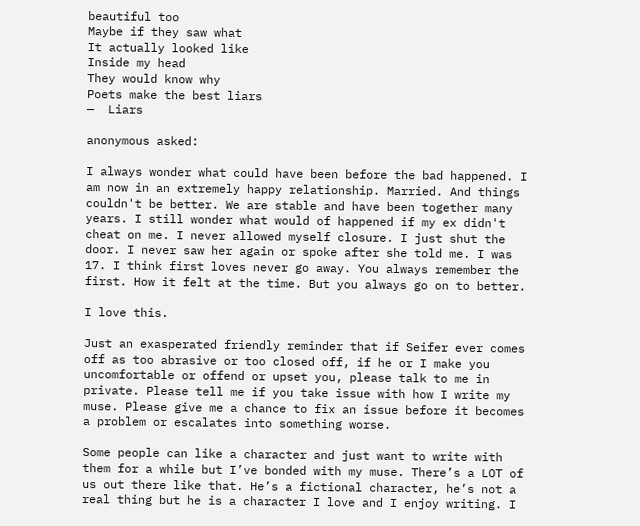beautiful too
Maybe if they saw what
It actually looked like
Inside my head
They would know why
Poets make the best liars
—  Liars

anonymous asked:

I always wonder what could have been before the bad happened. I am now in an extremely happy relationship. Married. And things couldn't be better. We are stable and have been together many years. I still wonder what would of happened if my ex didn't cheat on me. I never allowed myself closure. I just shut the door. I never saw her again or spoke after she told me. I was 17. I think first loves never go away. You always remember the first. How it felt at the time. But you always go on to better.

I love this.

Just an exasperated friendly reminder that if Seifer ever comes off as too abrasive or too closed off, if he or I make you uncomfortable or offend or upset you, please talk to me in private. Please tell me if you take issue with how I write my muse. Please give me a chance to fix an issue before it becomes a problem or escalates into something worse.

Some people can like a character and just want to write with them for a while but I’ve bonded with my muse. There’s a LOT of us out there like that. He’s a fictional character, he’s not a real thing but he is a character I love and I enjoy writing. I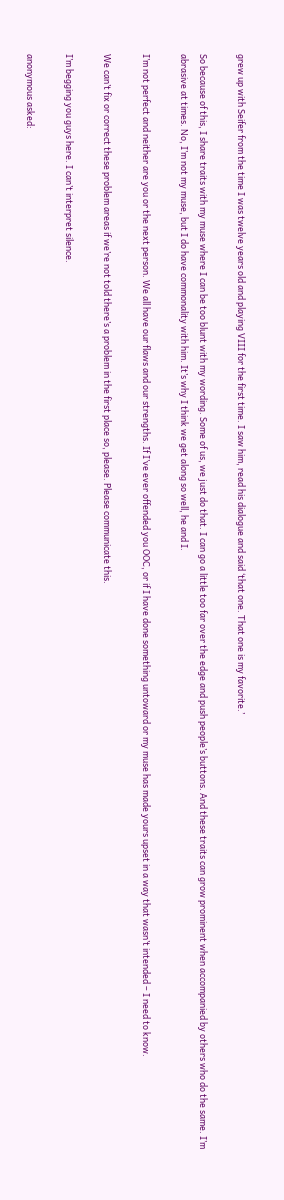grew up with Seifer from the time I was twelve years old and playing VIII for the first time. I saw him, read his dialogue and said ‘that one. That one is my favorite.’

So because of this, I share traits with my muse where I can be too blunt with my wording. Some of us, we just do that. I can go a little too far over the edge and push people’s buttons. And these traits can grow prominent when accompanied by others who do the same. I’m abrasive at times. No, I’m not my muse, but I do have commonality with him. It’s why I think we get along so well, he and I.

I’m not perfect and neither are you or the next person. We all have our flaws and our strengths. If I’ve ever offended you OOC, or if I have done something untoward or my muse has made yours upset in a way that wasn’t intended – I need to know.

We can’t fix or correct these problem areas if we’re not told there’s a problem in the first place so, please. Please communicate this.

I’m begging you guys here. I can’t interpret silence.

anonymous asked: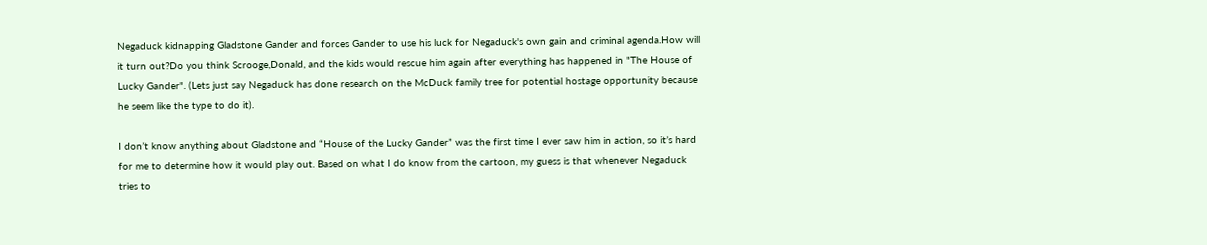Negaduck kidnapping Gladstone Gander and forces Gander to use his luck for Negaduck's own gain and criminal agenda.How will it turn out?Do you think Scrooge,Donald, and the kids would rescue him again after everything has happened in "The House of Lucky Gander". (Lets just say Negaduck has done research on the McDuck family tree for potential hostage opportunity because he seem like the type to do it).

I don’t know anything about Gladstone and “House of the Lucky Gander” was the first time I ever saw him in action, so it’s hard for me to determine how it would play out. Based on what I do know from the cartoon, my guess is that whenever Negaduck tries to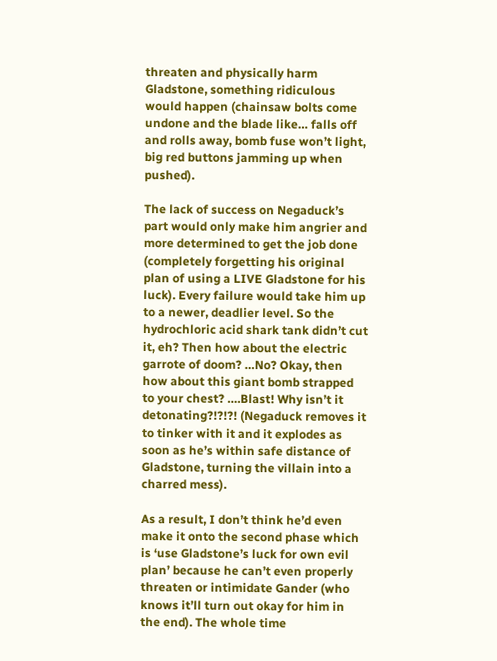threaten and physically harm Gladstone, something ridiculous would happen (chainsaw bolts come undone and the blade like… falls off and rolls away, bomb fuse won’t light, big red buttons jamming up when pushed).

The lack of success on Negaduck’s part would only make him angrier and more determined to get the job done (completely forgetting his original plan of using a LIVE Gladstone for his luck). Every failure would take him up to a newer, deadlier level. So the hydrochloric acid shark tank didn’t cut it, eh? Then how about the electric garrote of doom? …No? Okay, then how about this giant bomb strapped to your chest? ….Blast! Why isn’t it detonating?!?!?! (Negaduck removes it to tinker with it and it explodes as soon as he’s within safe distance of Gladstone, turning the villain into a charred mess).

As a result, I don’t think he’d even make it onto the second phase which is ‘use Gladstone’s luck for own evil plan’ because he can’t even properly threaten or intimidate Gander (who knows it’ll turn out okay for him in the end). The whole time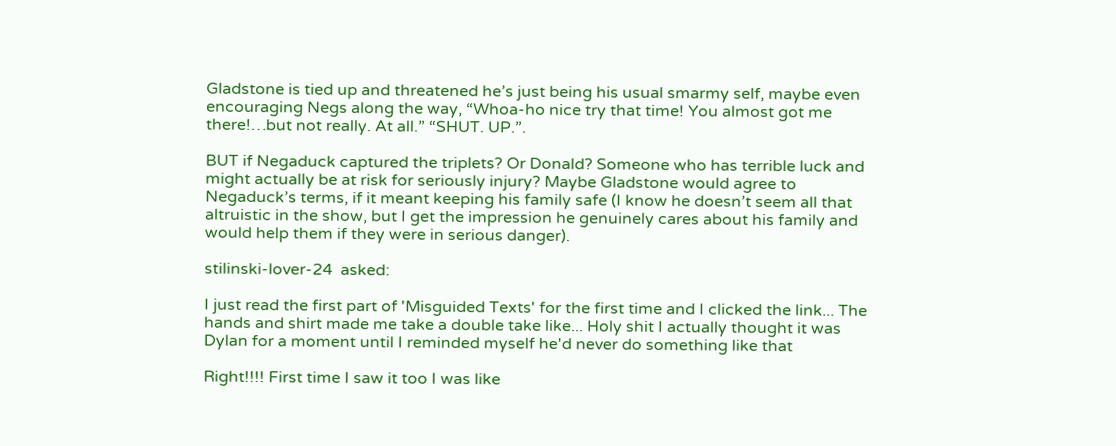Gladstone is tied up and threatened he’s just being his usual smarmy self, maybe even encouraging Negs along the way, “Whoa-ho nice try that time! You almost got me there!…but not really. At all.” “SHUT. UP.”.

BUT if Negaduck captured the triplets? Or Donald? Someone who has terrible luck and might actually be at risk for seriously injury? Maybe Gladstone would agree to Negaduck’s terms, if it meant keeping his family safe (I know he doesn’t seem all that altruistic in the show, but I get the impression he genuinely cares about his family and would help them if they were in serious danger).

stilinski-lover-24  asked:

I just read the first part of 'Misguided Texts' for the first time and I clicked the link... The hands and shirt made me take a double take like... Holy shit I actually thought it was Dylan for a moment until I reminded myself he'd never do something like that

Right!!!! First time I saw it too I was like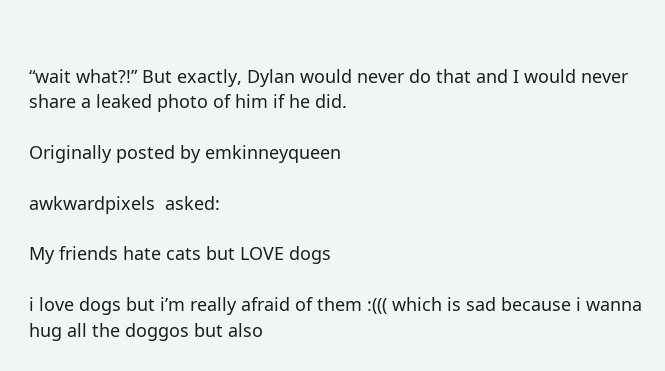“wait what?!” But exactly, Dylan would never do that and I would never share a leaked photo of him if he did.

Originally posted by emkinneyqueen

awkwardpixels  asked:

My friends hate cats but LOVE dogs

i love dogs but i’m really afraid of them :((( which is sad because i wanna hug all the doggos but also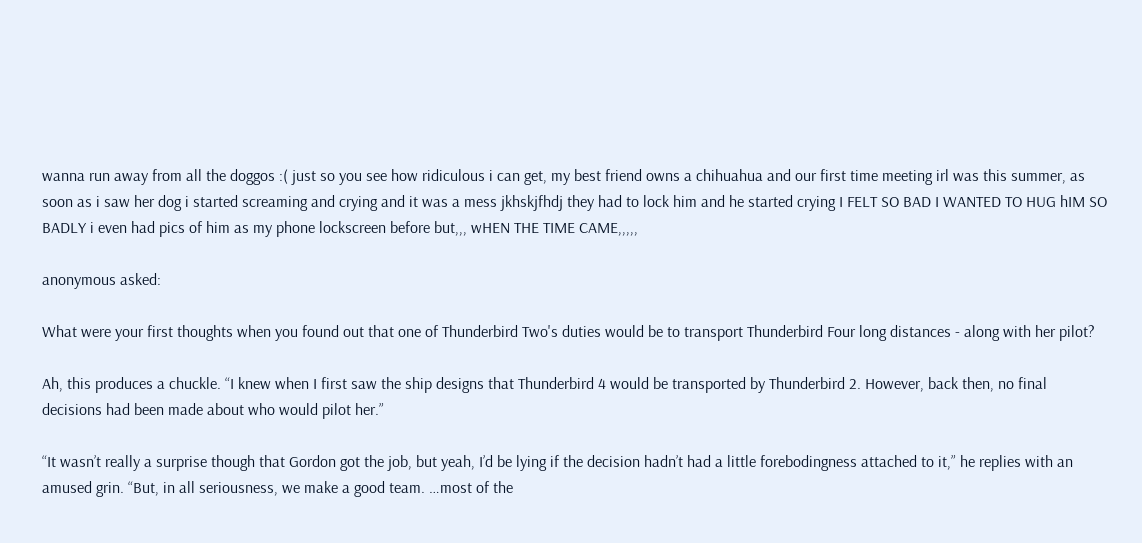wanna run away from all the doggos :( just so you see how ridiculous i can get, my best friend owns a chihuahua and our first time meeting irl was this summer, as soon as i saw her dog i started screaming and crying and it was a mess jkhskjfhdj they had to lock him and he started crying I FELT SO BAD I WANTED TO HUG hIM SO BADLY i even had pics of him as my phone lockscreen before but,,, wHEN THE TIME CAME,,,,,

anonymous asked:

What were your first thoughts when you found out that one of Thunderbird Two's duties would be to transport Thunderbird Four long distances - along with her pilot?

Ah, this produces a chuckle. “I knew when I first saw the ship designs that Thunderbird 4 would be transported by Thunderbird 2. However, back then, no final decisions had been made about who would pilot her.”

“It wasn’t really a surprise though that Gordon got the job, but yeah, I’d be lying if the decision hadn’t had a little forebodingness attached to it,” he replies with an amused grin. “But, in all seriousness, we make a good team. …most of the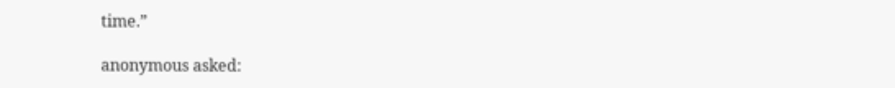time.”

anonymous asked: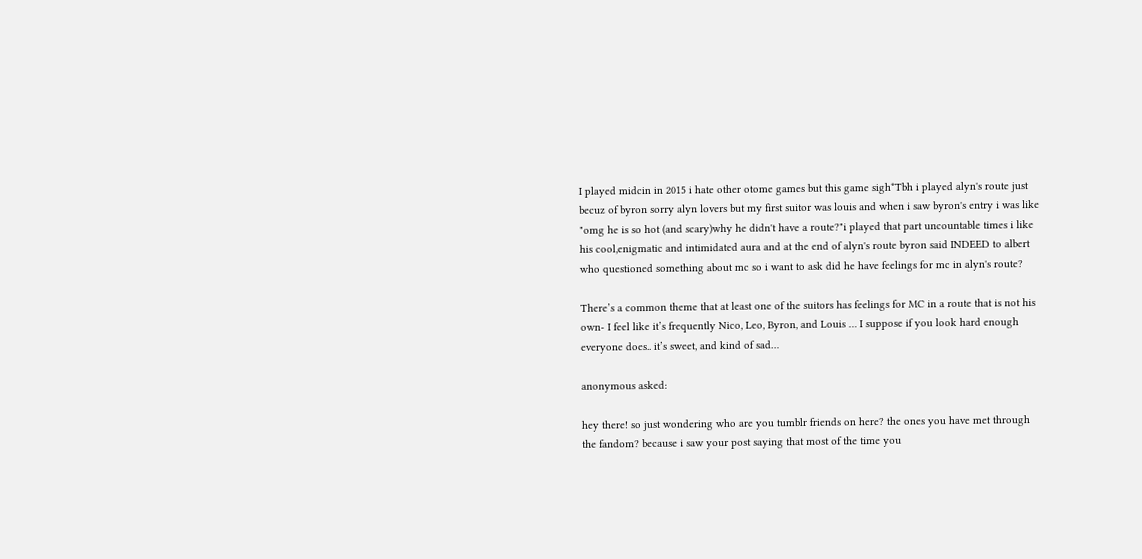I played midcin in 2015 i hate other otome games but this game sigh*Tbh i played alyn's route just becuz of byron sorry alyn lovers but my first suitor was louis and when i saw byron's entry i was like "omg he is so hot (and scary)why he didn't have a route?"i played that part uncountable times i like his cool,enigmatic and intimidated aura and at the end of alyn's route byron said INDEED to albert who questioned something about mc so i want to ask did he have feelings for mc in alyn's route?

There’s a common theme that at least one of the suitors has feelings for MC in a route that is not his own- I feel like it’s frequently Nico, Leo, Byron, and Louis … I suppose if you look hard enough everyone does.. it’s sweet, and kind of sad…

anonymous asked:

hey there! so just wondering who are you tumblr friends on here? the ones you have met through the fandom? because i saw your post saying that most of the time you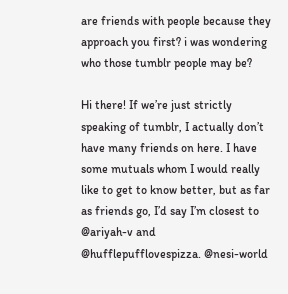are friends with people because they approach you first? i was wondering who those tumblr people may be?

Hi there! If we’re just strictly speaking of tumblr, I actually don’t have many friends on here. I have some mutuals whom I would really like to get to know better, but as far as friends go, I’d say I’m closest to @ariyah-v and @hufflepufflovespizza. @nesi-world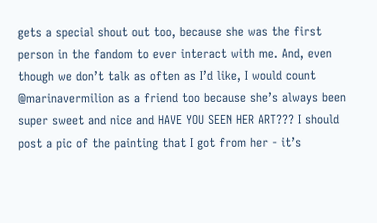gets a special shout out too, because she was the first person in the fandom to ever interact with me. And, even though we don’t talk as often as I’d like, I would count @marinavermilion as a friend too because she’s always been super sweet and nice and HAVE YOU SEEN HER ART??? I should post a pic of the painting that I got from her - it’s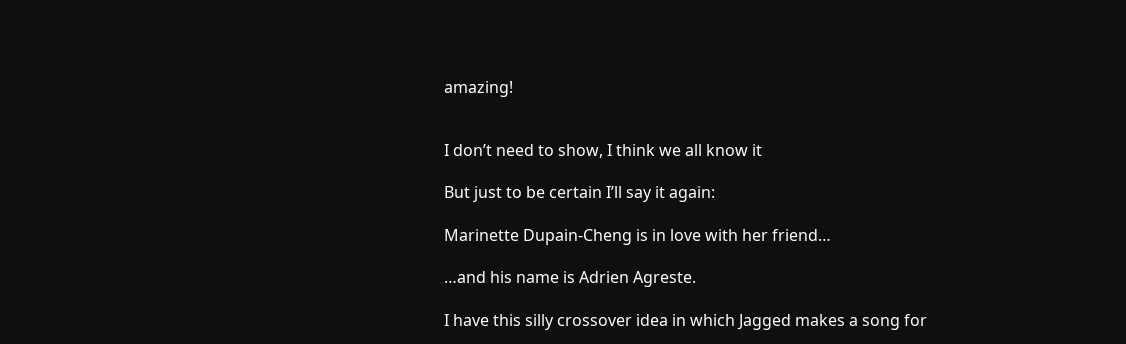amazing!


I don’t need to show, I think we all know it

But just to be certain I’ll say it again:

Marinette Dupain-Cheng is in love with her friend…

…and his name is Adrien Agreste.

I have this silly crossover idea in which Jagged makes a song for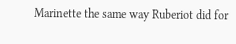Marinette the same way Ruberiot did for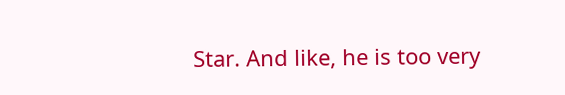Star. And like, he is too very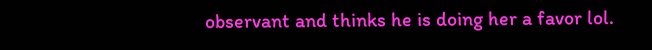observant and thinks he is doing her a favor lol.